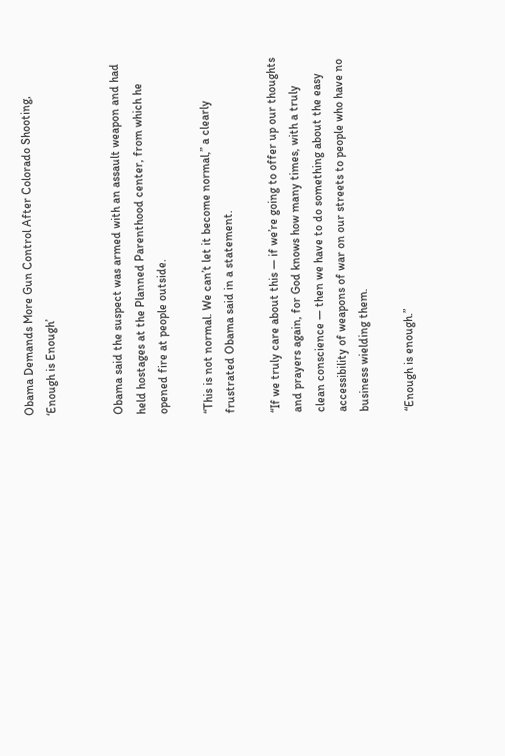Obama Demands More Gun Control After Colorado Shooting, ‘Enough is Enough’


Obama said the suspect was armed with an assault weapon and had held hostages at the Planned Parenthood center, from which he opened fire at people outside.

“This is not normal. We can’t let it become normal,” a clearly frustrated Obama said in a statement.

“If we truly care about this — if we’re going to offer up our thoughts and prayers again, for God knows how many times, with a truly clean conscience — then we have to do something about the easy accessibility of weapons of war on our streets to people who have no business wielding them.

“Enough is enough.”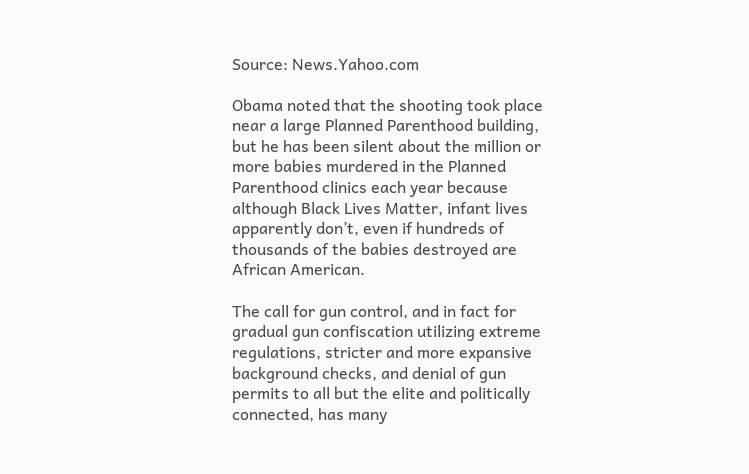Source: News.Yahoo.com

Obama noted that the shooting took place near a large Planned Parenthood building, but he has been silent about the million or more babies murdered in the Planned Parenthood clinics each year because although Black Lives Matter, infant lives apparently don’t, even if hundreds of thousands of the babies destroyed are African American.

The call for gun control, and in fact for gradual gun confiscation utilizing extreme regulations, stricter and more expansive background checks, and denial of gun permits to all but the elite and politically connected, has many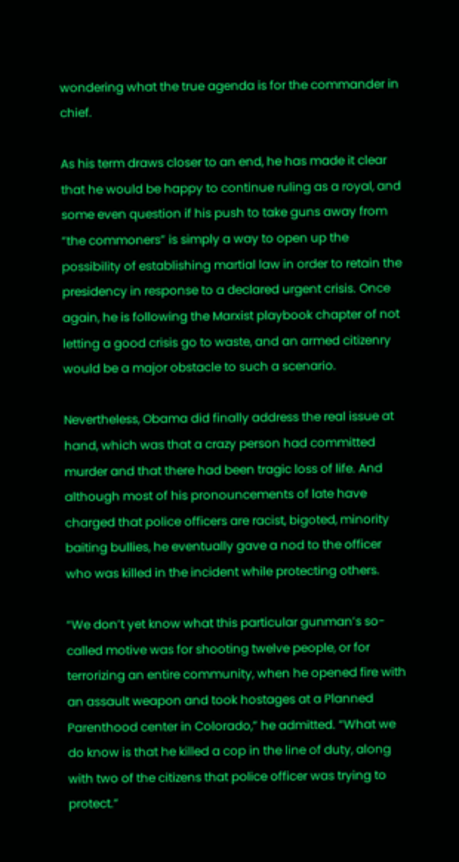wondering what the true agenda is for the commander in chief.

As his term draws closer to an end, he has made it clear that he would be happy to continue ruling as a royal, and some even question if his push to take guns away from “the commoners” is simply a way to open up the possibility of establishing martial law in order to retain the presidency in response to a declared urgent crisis. Once again, he is following the Marxist playbook chapter of not letting a good crisis go to waste, and an armed citizenry would be a major obstacle to such a scenario.

Nevertheless, Obama did finally address the real issue at hand, which was that a crazy person had committed murder and that there had been tragic loss of life. And although most of his pronouncements of late have charged that police officers are racist, bigoted, minority baiting bullies, he eventually gave a nod to the officer who was killed in the incident while protecting others.

“We don’t yet know what this particular gunman’s so-called motive was for shooting twelve people, or for terrorizing an entire community, when he opened fire with an assault weapon and took hostages at a Planned Parenthood center in Colorado,” he admitted. “What we do know is that he killed a cop in the line of duty, along with two of the citizens that police officer was trying to protect.”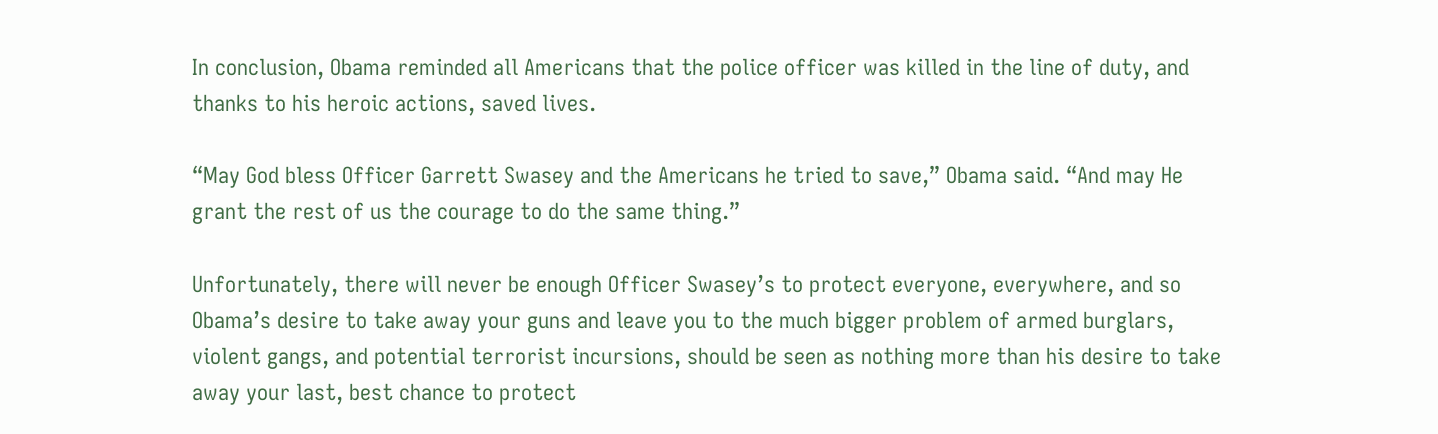In conclusion, Obama reminded all Americans that the police officer was killed in the line of duty, and thanks to his heroic actions, saved lives.

“May God bless Officer Garrett Swasey and the Americans he tried to save,” Obama said. “And may He grant the rest of us the courage to do the same thing.”

Unfortunately, there will never be enough Officer Swasey’s to protect everyone, everywhere, and so Obama’s desire to take away your guns and leave you to the much bigger problem of armed burglars, violent gangs, and potential terrorist incursions, should be seen as nothing more than his desire to take away your last, best chance to protect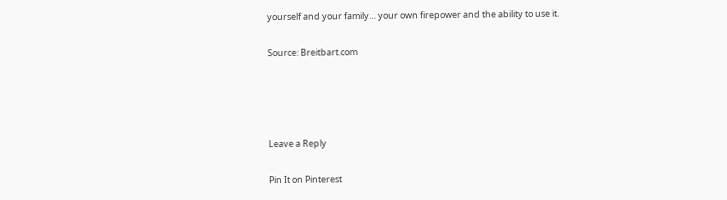yourself and your family… your own firepower and the ability to use it.

Source: Breitbart.com




Leave a Reply

Pin It on Pinterest